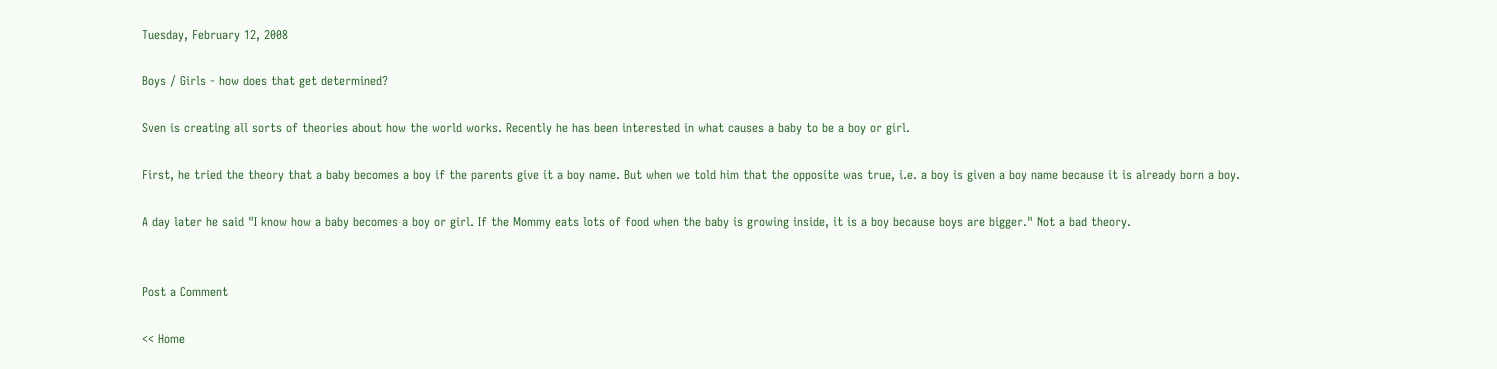Tuesday, February 12, 2008

Boys / Girls - how does that get determined?

Sven is creating all sorts of theories about how the world works. Recently he has been interested in what causes a baby to be a boy or girl.

First, he tried the theory that a baby becomes a boy if the parents give it a boy name. But when we told him that the opposite was true, i.e. a boy is given a boy name because it is already born a boy.

A day later he said "I know how a baby becomes a boy or girl. If the Mommy eats lots of food when the baby is growing inside, it is a boy because boys are bigger." Not a bad theory.


Post a Comment

<< Home